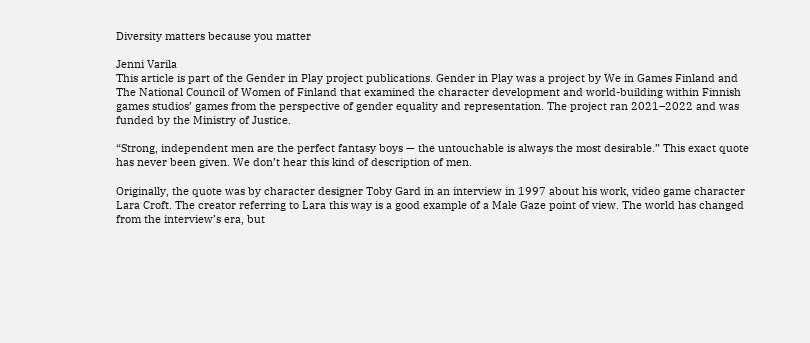Diversity matters because you matter

Jenni Varila
This article is part of the Gender in Play project publications. Gender in Play was a project by We in Games Finland and The National Council of Women of Finland that examined the character development and world-building within Finnish games studios’ games from the perspective of gender equality and representation. The project ran 2021–2022 and was funded by the Ministry of Justice.

“Strong, independent men are the perfect fantasy boys — the untouchable is always the most desirable.” This exact quote has never been given. We don’t hear this kind of description of men.

Originally, the quote was by character designer Toby Gard in an interview in 1997 about his work, video game character Lara Croft. The creator referring to Lara this way is a good example of a Male Gaze point of view. The world has changed from the interview’s era, but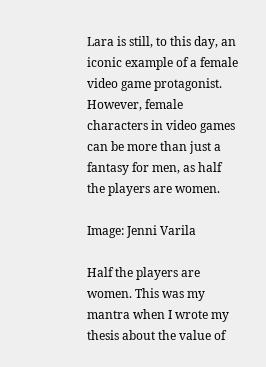Lara is still, to this day, an iconic example of a female video game protagonist. However, female characters in video games can be more than just a fantasy for men, as half the players are women.

Image: Jenni Varila

Half the players are women. This was my mantra when I wrote my thesis about the value of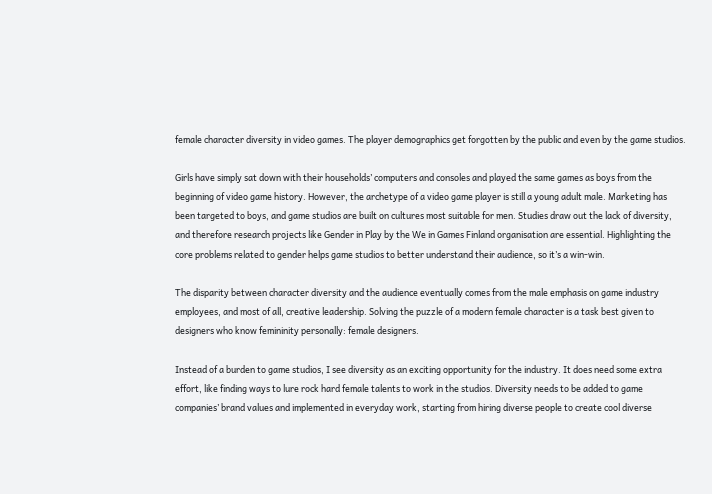female character diversity in video games. The player demographics get forgotten by the public and even by the game studios.

Girls have simply sat down with their households’ computers and consoles and played the same games as boys from the beginning of video game history. However, the archetype of a video game player is still a young adult male. Marketing has been targeted to boys, and game studios are built on cultures most suitable for men. Studies draw out the lack of diversity, and therefore research projects like Gender in Play by the We in Games Finland organisation are essential. Highlighting the core problems related to gender helps game studios to better understand their audience, so it’s a win-win.

The disparity between character diversity and the audience eventually comes from the male emphasis on game industry employees, and most of all, creative leadership. Solving the puzzle of a modern female character is a task best given to designers who know femininity personally: female designers.

Instead of a burden to game studios, I see diversity as an exciting opportunity for the industry. It does need some extra effort, like finding ways to lure rock hard female talents to work in the studios. Diversity needs to be added to game companies’ brand values and implemented in everyday work, starting from hiring diverse people to create cool diverse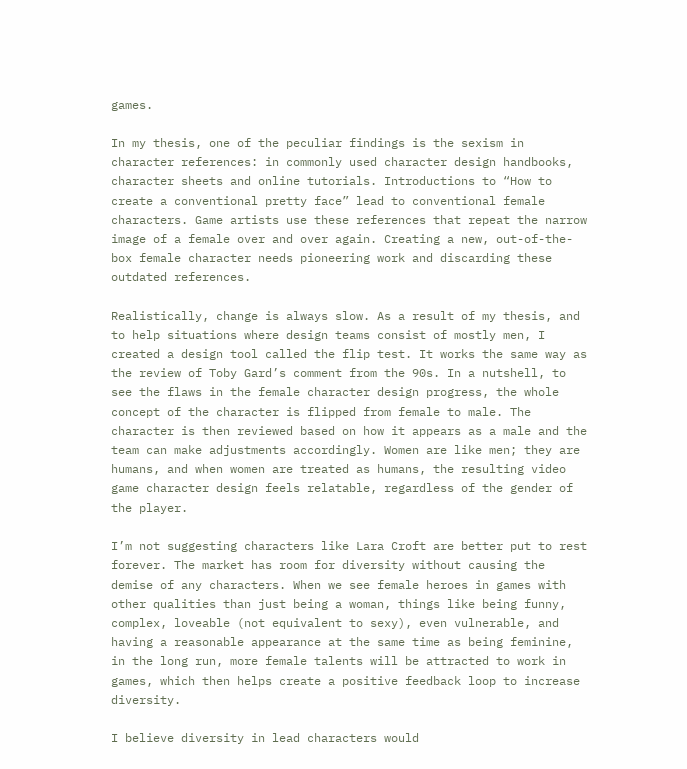games.

In my thesis, one of the peculiar findings is the sexism in character references: in commonly used character design handbooks, character sheets and online tutorials. Introductions to “How to create a conventional pretty face” lead to conventional female characters. Game artists use these references that repeat the narrow image of a female over and over again. Creating a new, out-of-the-box female character needs pioneering work and discarding these outdated references.

Realistically, change is always slow. As a result of my thesis, and to help situations where design teams consist of mostly men, I created a design tool called the flip test. It works the same way as the review of Toby Gard’s comment from the 90s. In a nutshell, to see the flaws in the female character design progress, the whole concept of the character is flipped from female to male. The character is then reviewed based on how it appears as a male and the team can make adjustments accordingly. Women are like men; they are humans, and when women are treated as humans, the resulting video game character design feels relatable, regardless of the gender of the player.

I’m not suggesting characters like Lara Croft are better put to rest forever. The market has room for diversity without causing the demise of any characters. When we see female heroes in games with other qualities than just being a woman, things like being funny, complex, loveable (not equivalent to sexy), even vulnerable, and having a reasonable appearance at the same time as being feminine, in the long run, more female talents will be attracted to work in games, which then helps create a positive feedback loop to increase diversity.

I believe diversity in lead characters would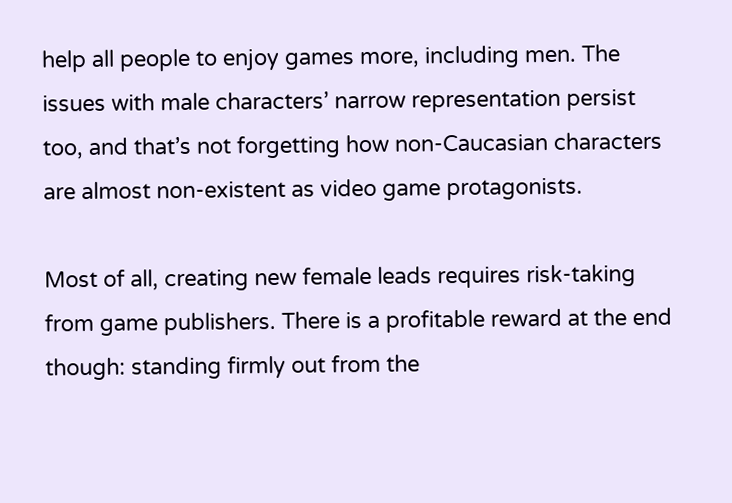help all people to enjoy games more, including men. The issues with male characters’ narrow representation persist too, and that’s not forgetting how non-Caucasian characters are almost non-existent as video game protagonists.

Most of all, creating new female leads requires risk-taking from game publishers. There is a profitable reward at the end though: standing firmly out from the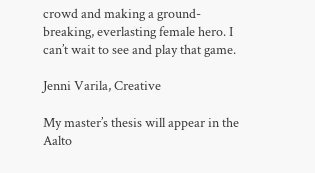crowd and making a ground-breaking, everlasting female hero. I can’t wait to see and play that game.

Jenni Varila, Creative

My master’s thesis will appear in the Aalto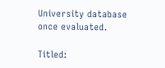University database once evaluated.

Titled: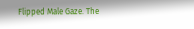Flipped Male Gaze. The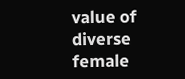value of diverse female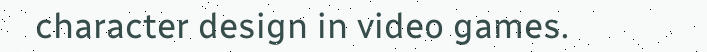character design in video games.